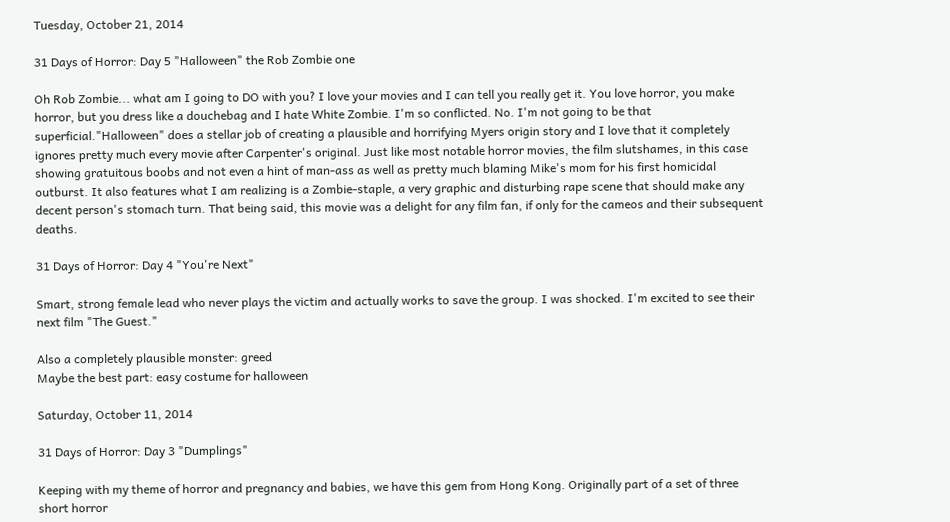Tuesday, October 21, 2014

31 Days of Horror: Day 5 "Halloween" the Rob Zombie one

Oh Rob Zombie... what am I going to DO with you? I love your movies and I can tell you really get it. You love horror, you make horror, but you dress like a douchebag and I hate White Zombie. I'm so conflicted. No. I'm not going to be that superficial."Halloween" does a stellar job of creating a plausible and horrifying Myers origin story and I love that it completely ignores pretty much every movie after Carpenter's original. Just like most notable horror movies, the film slutshames, in this case showing gratuitous boobs and not even a hint of man-ass as well as pretty much blaming Mike's mom for his first homicidal outburst. It also features what I am realizing is a Zombie-staple, a very graphic and disturbing rape scene that should make any decent person's stomach turn. That being said, this movie was a delight for any film fan, if only for the cameos and their subsequent deaths.

31 Days of Horror: Day 4 "You're Next"

Smart, strong female lead who never plays the victim and actually works to save the group. I was shocked. I'm excited to see their next film "The Guest."

Also a completely plausible monster: greed
Maybe the best part: easy costume for halloween

Saturday, October 11, 2014

31 Days of Horror: Day 3 "Dumplings"

Keeping with my theme of horror and pregnancy and babies, we have this gem from Hong Kong. Originally part of a set of three short horror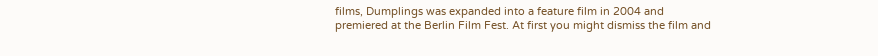films, Dumplings was expanded into a feature film in 2004 and premiered at the Berlin Film Fest. At first you might dismiss the film and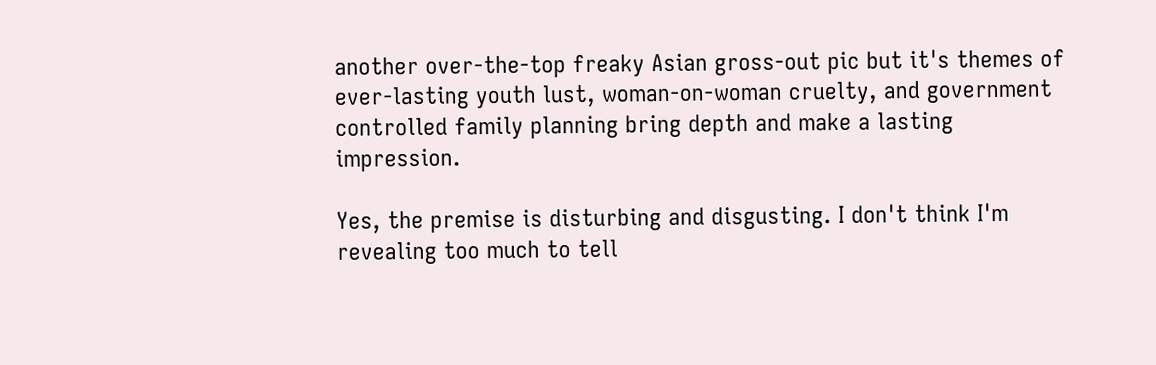another over-the-top freaky Asian gross-out pic but it's themes of ever-lasting youth lust, woman-on-woman cruelty, and government controlled family planning bring depth and make a lasting impression.

Yes, the premise is disturbing and disgusting. I don't think I'm revealing too much to tell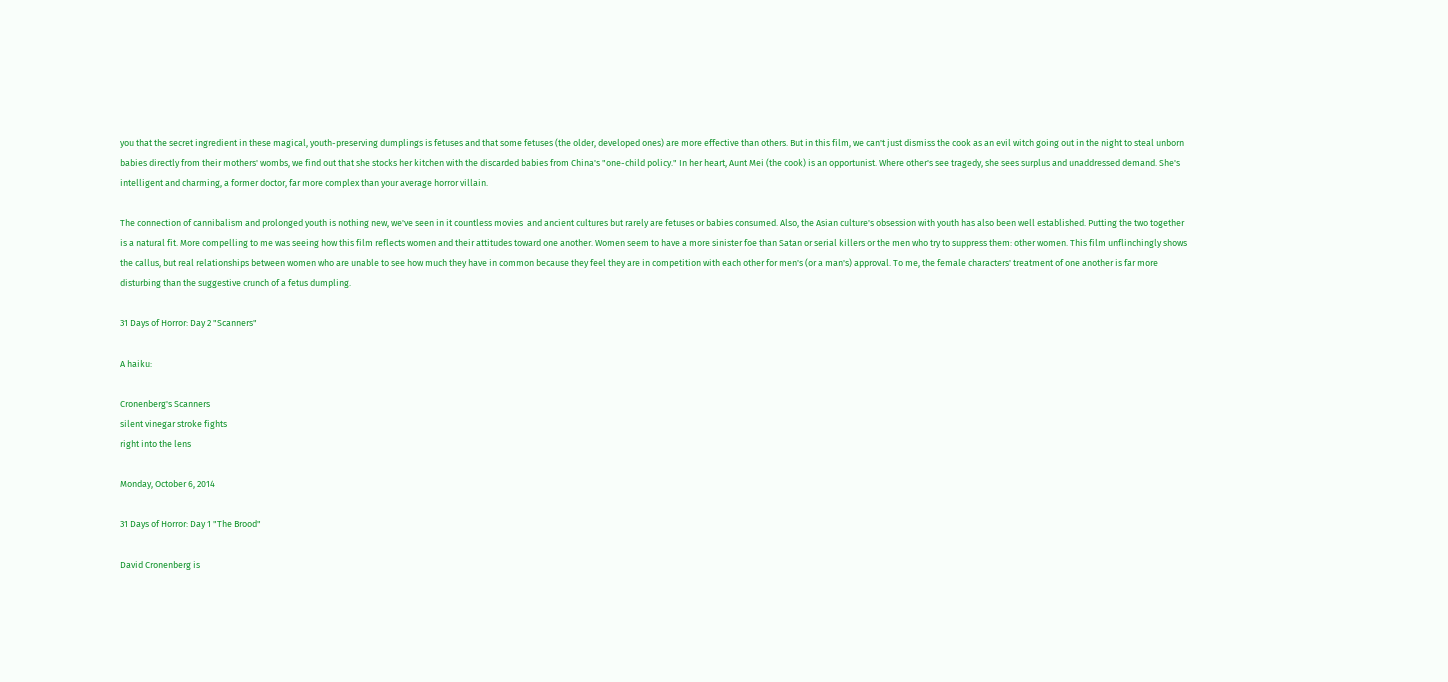you that the secret ingredient in these magical, youth-preserving dumplings is fetuses and that some fetuses (the older, developed ones) are more effective than others. But in this film, we can't just dismiss the cook as an evil witch going out in the night to steal unborn babies directly from their mothers' wombs, we find out that she stocks her kitchen with the discarded babies from China's "one-child policy." In her heart, Aunt Mei (the cook) is an opportunist. Where other's see tragedy, she sees surplus and unaddressed demand. She's intelligent and charming, a former doctor, far more complex than your average horror villain.

The connection of cannibalism and prolonged youth is nothing new, we've seen in it countless movies  and ancient cultures but rarely are fetuses or babies consumed. Also, the Asian culture's obsession with youth has also been well established. Putting the two together is a natural fit. More compelling to me was seeing how this film reflects women and their attitudes toward one another. Women seem to have a more sinister foe than Satan or serial killers or the men who try to suppress them: other women. This film unflinchingly shows the callus, but real relationships between women who are unable to see how much they have in common because they feel they are in competition with each other for men's (or a man's) approval. To me, the female characters' treatment of one another is far more disturbing than the suggestive crunch of a fetus dumpling.

31 Days of Horror: Day 2 "Scanners"

A haiku:

Cronenberg's Scanners
silent vinegar stroke fights
right into the lens

Monday, October 6, 2014

31 Days of Horror: Day 1 "The Brood"

David Cronenberg is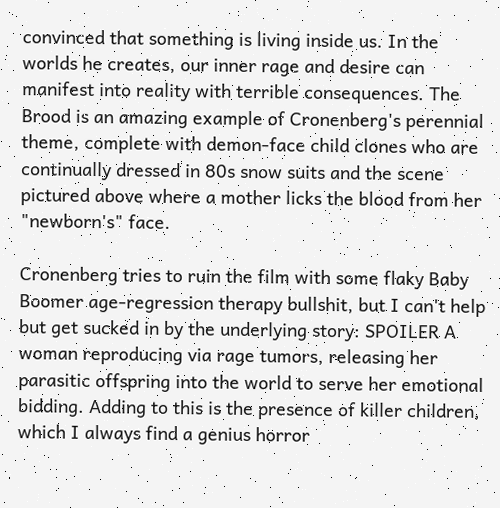convinced that something is living inside us. In the worlds he creates, our inner rage and desire can manifest into reality with terrible consequences. The Brood is an amazing example of Cronenberg's perennial theme, complete with demon-face child clones who are continually dressed in 80s snow suits and the scene pictured above where a mother licks the blood from her "newborn's" face.

Cronenberg tries to ruin the film with some flaky Baby Boomer age-regression therapy bullshit, but I can't help but get sucked in by the underlying story: SPOILER A woman reproducing via rage tumors, releasing her parasitic offspring into the world to serve her emotional bidding. Adding to this is the presence of killer children, which I always find a genius horror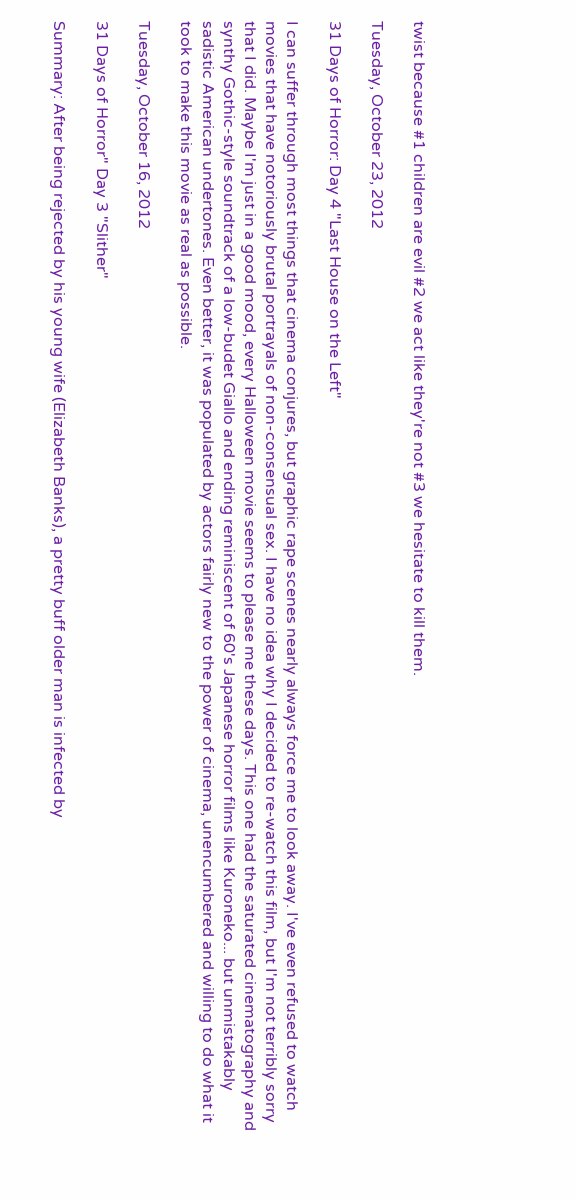twist because #1 children are evil #2 we act like they're not #3 we hesitate to kill them.

Tuesday, October 23, 2012

31 Days of Horror: Day 4 "Last House on the Left"

I can suffer through most things that cinema conjures, but graphic rape scenes nearly always force me to look away. I've even refused to watch movies that have notoriously brutal portrayals of non-consensual sex. I have no idea why I decided to re-watch this film, but I'm not terribly sorry that I did. Maybe I'm just in a good mood, every Halloween movie seems to please me these days. This one had the saturated cinematography and synthy Gothic-style soundtrack of a low-budet Giallo and ending reminiscent of 60's Japanese horror films like Kuroneko... but unmistakably sadistic American undertones. Even better, it was populated by actors fairly new to the power of cinema, unencumbered and willing to do what it took to make this movie as real as possible.

Tuesday, October 16, 2012

31 Days of Horror" Day 3 "Slither"

Summary: After being rejected by his young wife (Elizabeth Banks), a pretty buff older man is infected by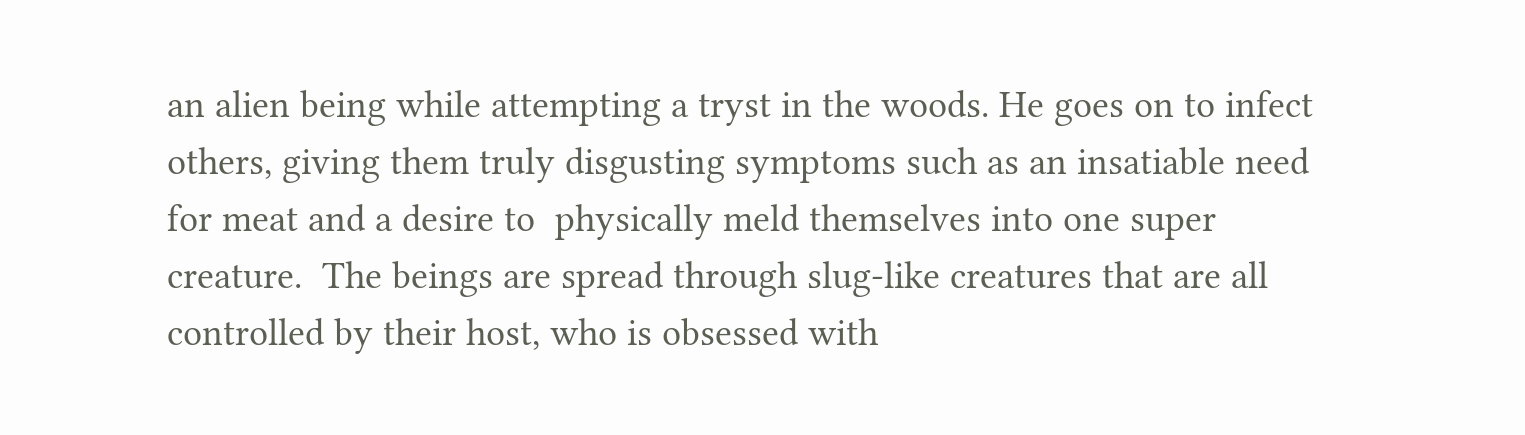an alien being while attempting a tryst in the woods. He goes on to infect others, giving them truly disgusting symptoms such as an insatiable need for meat and a desire to  physically meld themselves into one super creature.  The beings are spread through slug-like creatures that are all controlled by their host, who is obsessed with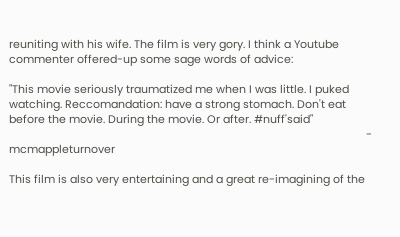reuniting with his wife. The film is very gory. I think a Youtube commenter offered-up some sage words of advice:

"This movie seriously traumatized me when I was little. I puked watching. Reccomandation: have a strong stomach. Don't eat before the movie. During the movie. Or after. #nuff'said"
                                                                                                                       - mcmappleturnover

This film is also very entertaining and a great re-imagining of the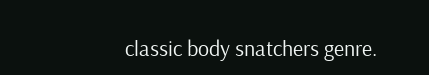classic body snatchers genre.